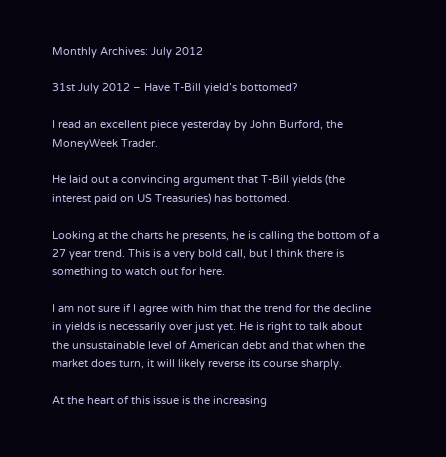Monthly Archives: July 2012

31st July 2012 – Have T-Bill yield’s bottomed?

I read an excellent piece yesterday by John Burford, the MoneyWeek Trader.

He laid out a convincing argument that T-Bill yields (the interest paid on US Treasuries) has bottomed.

Looking at the charts he presents, he is calling the bottom of a 27 year trend. This is a very bold call, but I think there is something to watch out for here.

I am not sure if I agree with him that the trend for the decline in yields is necessarily over just yet. He is right to talk about the unsustainable level of American debt and that when the market does turn, it will likely reverse its course sharply.

At the heart of this issue is the increasing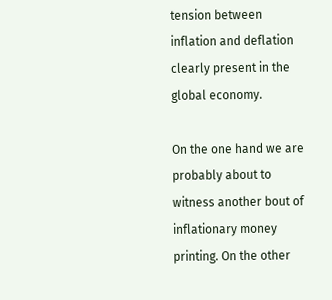tension between inflation and deflation clearly present in the global economy.

On the one hand we are probably about to witness another bout of inflationary money printing. On the other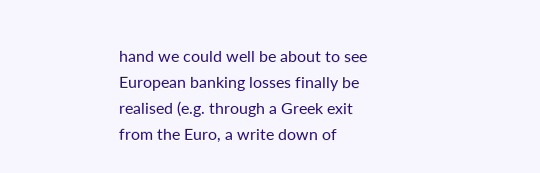hand we could well be about to see European banking losses finally be realised (e.g. through a Greek exit from the Euro, a write down of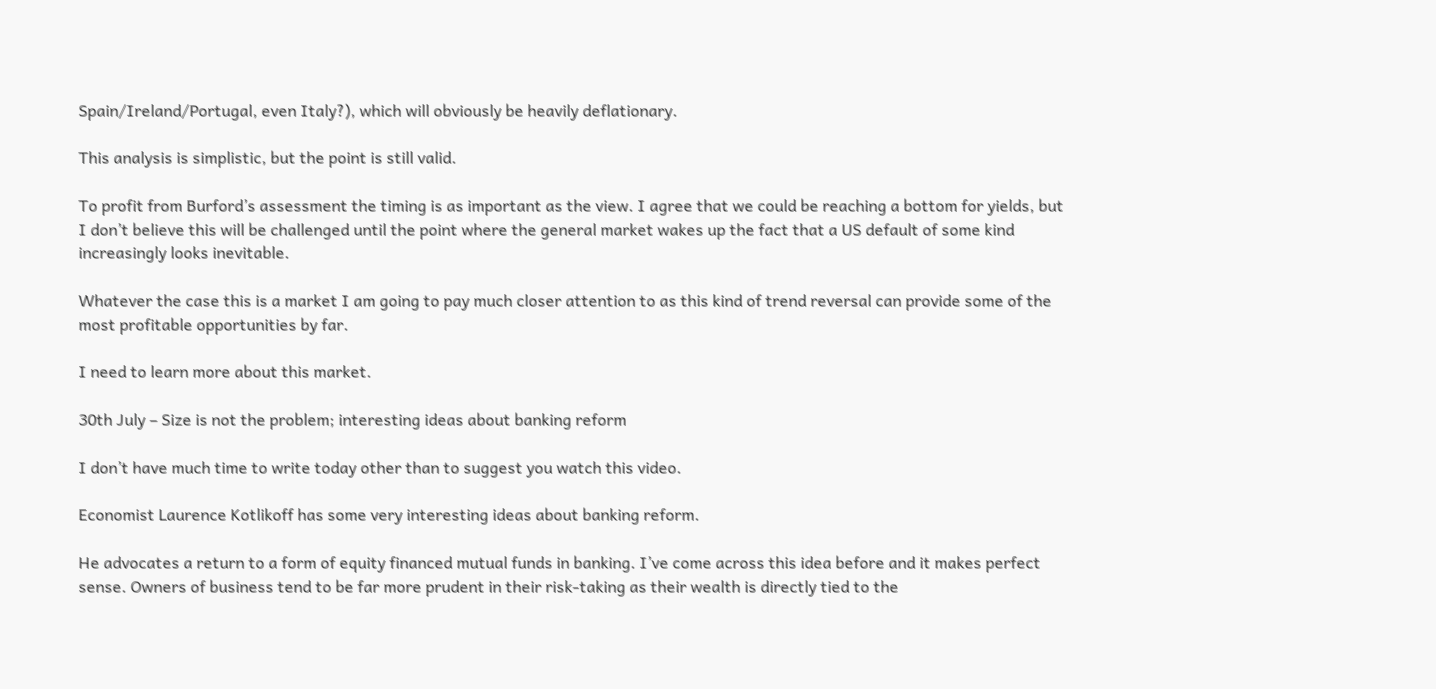Spain/Ireland/Portugal, even Italy?), which will obviously be heavily deflationary.

This analysis is simplistic, but the point is still valid.

To profit from Burford’s assessment the timing is as important as the view. I agree that we could be reaching a bottom for yields, but I don’t believe this will be challenged until the point where the general market wakes up the fact that a US default of some kind increasingly looks inevitable.

Whatever the case this is a market I am going to pay much closer attention to as this kind of trend reversal can provide some of the most profitable opportunities by far.

I need to learn more about this market.

30th July – Size is not the problem; interesting ideas about banking reform

I don’t have much time to write today other than to suggest you watch this video.

Economist Laurence Kotlikoff has some very interesting ideas about banking reform.

He advocates a return to a form of equity financed mutual funds in banking. I’ve come across this idea before and it makes perfect sense. Owners of business tend to be far more prudent in their risk-taking as their wealth is directly tied to the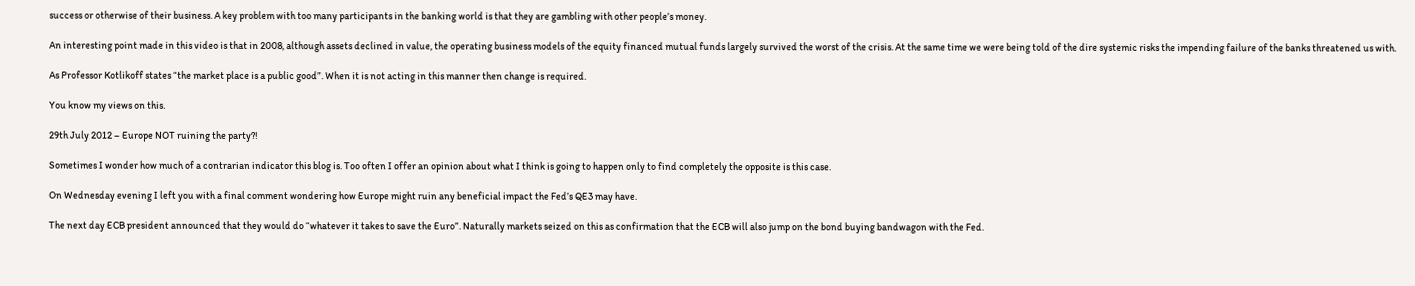success or otherwise of their business. A key problem with too many participants in the banking world is that they are gambling with other people’s money.

An interesting point made in this video is that in 2008, although assets declined in value, the operating business models of the equity financed mutual funds largely survived the worst of the crisis. At the same time we were being told of the dire systemic risks the impending failure of the banks threatened us with.

As Professor Kotlikoff states “the market place is a public good”. When it is not acting in this manner then change is required.

You know my views on this.

29th July 2012 – Europe NOT ruining the party?!

Sometimes I wonder how much of a contrarian indicator this blog is. Too often I offer an opinion about what I think is going to happen only to find completely the opposite is this case.

On Wednesday evening I left you with a final comment wondering how Europe might ruin any beneficial impact the Fed’s QE3 may have.

The next day ECB president announced that they would do “whatever it takes to save the Euro”. Naturally markets seized on this as confirmation that the ECB will also jump on the bond buying bandwagon with the Fed.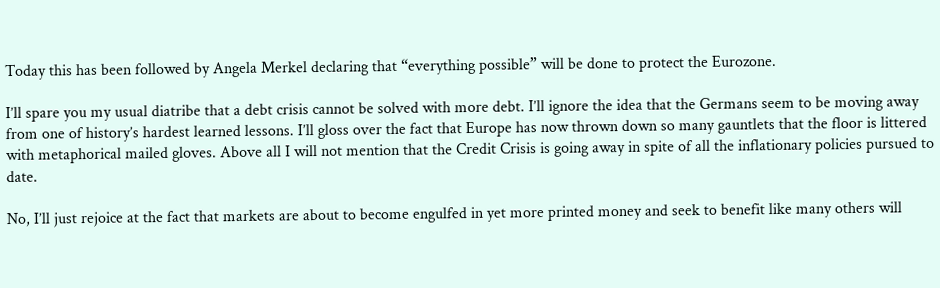Today this has been followed by Angela Merkel declaring that “everything possible” will be done to protect the Eurozone.

I’ll spare you my usual diatribe that a debt crisis cannot be solved with more debt. I’ll ignore the idea that the Germans seem to be moving away from one of history’s hardest learned lessons. I’ll gloss over the fact that Europe has now thrown down so many gauntlets that the floor is littered with metaphorical mailed gloves. Above all I will not mention that the Credit Crisis is going away in spite of all the inflationary policies pursued to date.

No, I’ll just rejoice at the fact that markets are about to become engulfed in yet more printed money and seek to benefit like many others will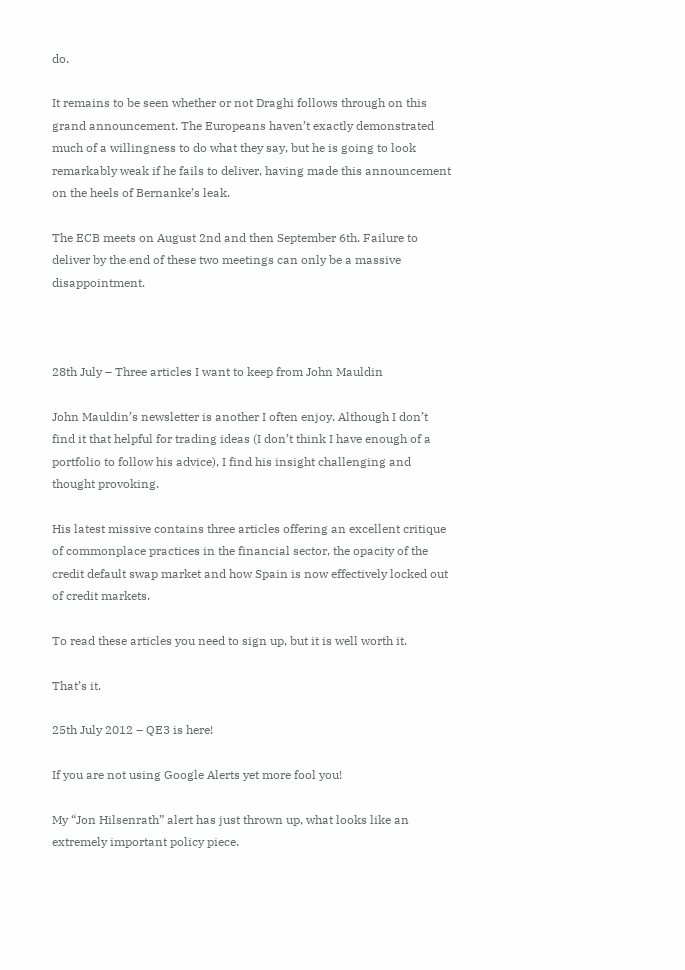do.

It remains to be seen whether or not Draghi follows through on this grand announcement. The Europeans haven’t exactly demonstrated much of a willingness to do what they say, but he is going to look remarkably weak if he fails to deliver, having made this announcement on the heels of Bernanke’s leak.

The ECB meets on August 2nd and then September 6th. Failure to deliver by the end of these two meetings can only be a massive disappointment.



28th July – Three articles I want to keep from John Mauldin

John Mauldin’s newsletter is another I often enjoy. Although I don’t find it that helpful for trading ideas (I don’t think I have enough of a portfolio to follow his advice), I find his insight challenging and thought provoking.

His latest missive contains three articles offering an excellent critique of commonplace practices in the financial sector, the opacity of the credit default swap market and how Spain is now effectively locked out of credit markets.

To read these articles you need to sign up, but it is well worth it.

That’s it.

25th July 2012 – QE3 is here!

If you are not using Google Alerts yet more fool you!

My “Jon Hilsenrath” alert has just thrown up, what looks like an extremely important policy piece.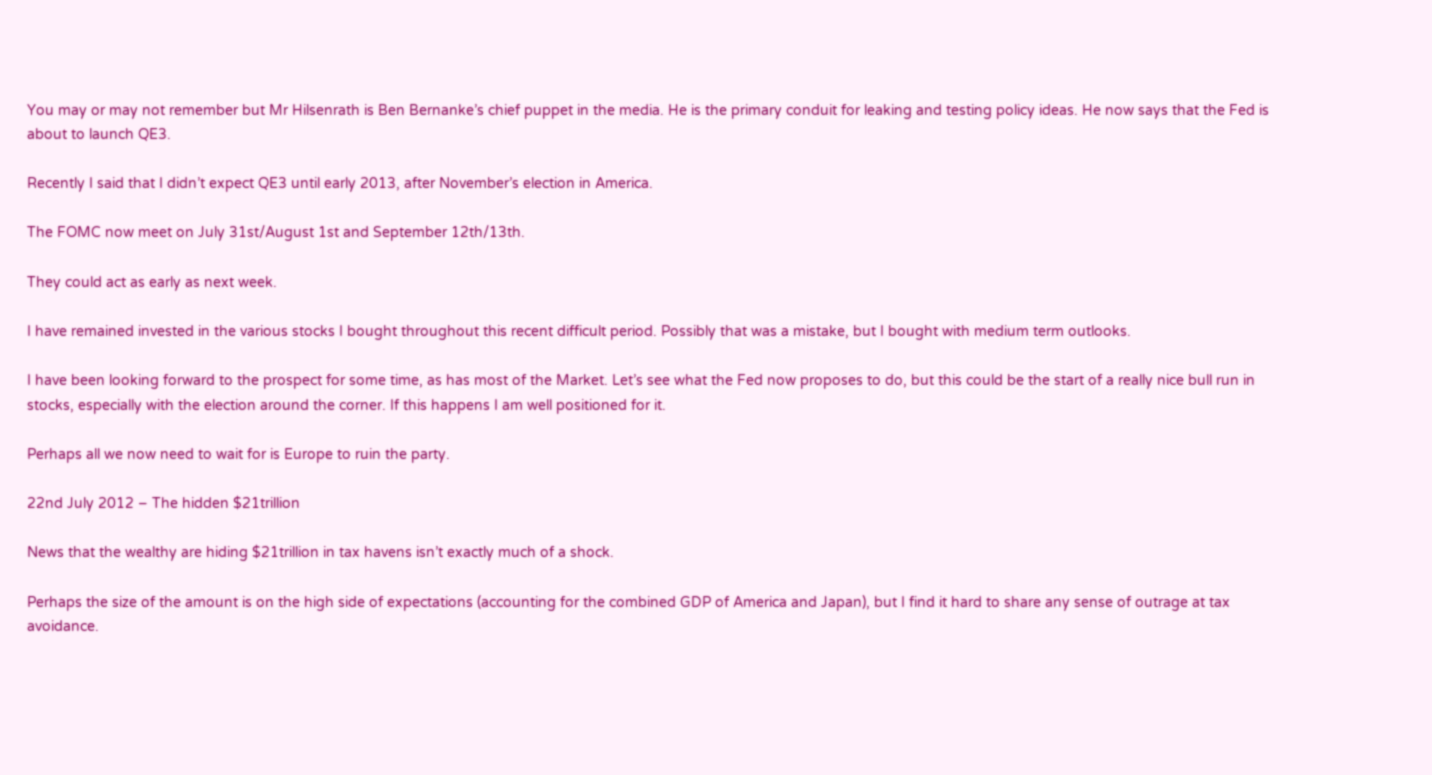You may or may not remember but Mr Hilsenrath is Ben Bernanke’s chief puppet in the media. He is the primary conduit for leaking and testing policy ideas. He now says that the Fed is about to launch QE3.

Recently I said that I didn’t expect QE3 until early 2013, after November’s election in America.

The FOMC now meet on July 31st/August 1st and September 12th/13th.

They could act as early as next week.

I have remained invested in the various stocks I bought throughout this recent difficult period. Possibly that was a mistake, but I bought with medium term outlooks.

I have been looking forward to the prospect for some time, as has most of the Market. Let’s see what the Fed now proposes to do, but this could be the start of a really nice bull run in stocks, especially with the election around the corner. If this happens I am well positioned for it.

Perhaps all we now need to wait for is Europe to ruin the party.

22nd July 2012 – The hidden $21trillion

News that the wealthy are hiding $21trillion in tax havens isn’t exactly much of a shock.

Perhaps the size of the amount is on the high side of expectations (accounting for the combined GDP of America and Japan), but I find it hard to share any sense of outrage at tax avoidance.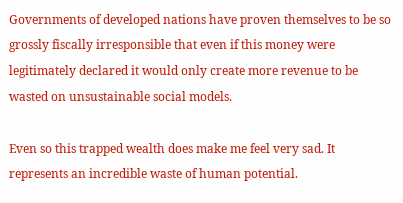Governments of developed nations have proven themselves to be so grossly fiscally irresponsible that even if this money were legitimately declared it would only create more revenue to be wasted on unsustainable social models.

Even so this trapped wealth does make me feel very sad. It represents an incredible waste of human potential.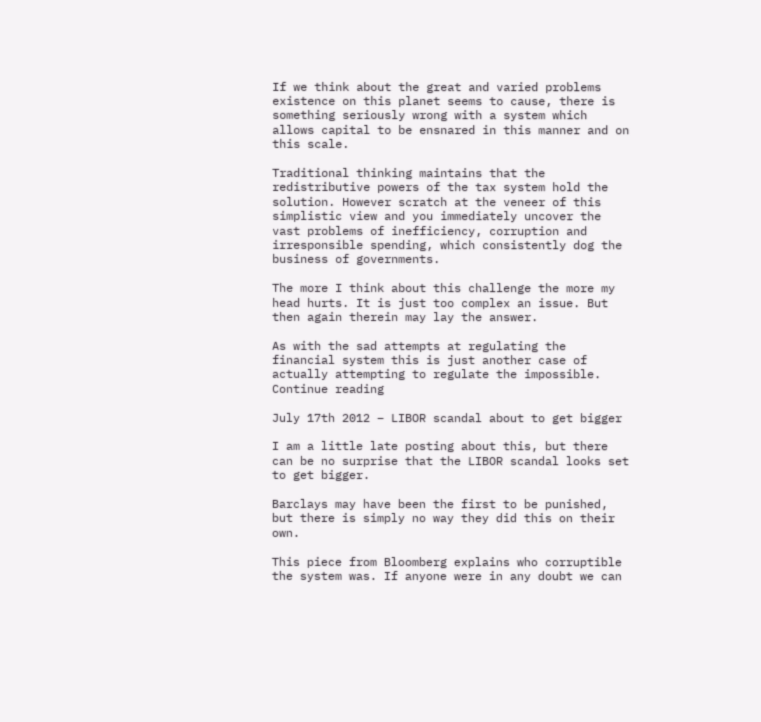If we think about the great and varied problems existence on this planet seems to cause, there is something seriously wrong with a system which allows capital to be ensnared in this manner and on this scale.

Traditional thinking maintains that the redistributive powers of the tax system hold the solution. However scratch at the veneer of this simplistic view and you immediately uncover the vast problems of inefficiency, corruption and irresponsible spending, which consistently dog the business of governments.

The more I think about this challenge the more my head hurts. It is just too complex an issue. But then again therein may lay the answer.

As with the sad attempts at regulating the financial system this is just another case of actually attempting to regulate the impossible. Continue reading

July 17th 2012 – LIBOR scandal about to get bigger

I am a little late posting about this, but there can be no surprise that the LIBOR scandal looks set to get bigger.

Barclays may have been the first to be punished, but there is simply no way they did this on their own.

This piece from Bloomberg explains who corruptible the system was. If anyone were in any doubt we can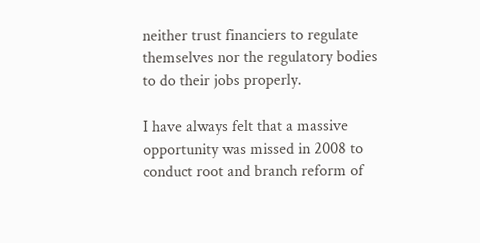neither trust financiers to regulate themselves nor the regulatory bodies to do their jobs properly.

I have always felt that a massive opportunity was missed in 2008 to conduct root and branch reform of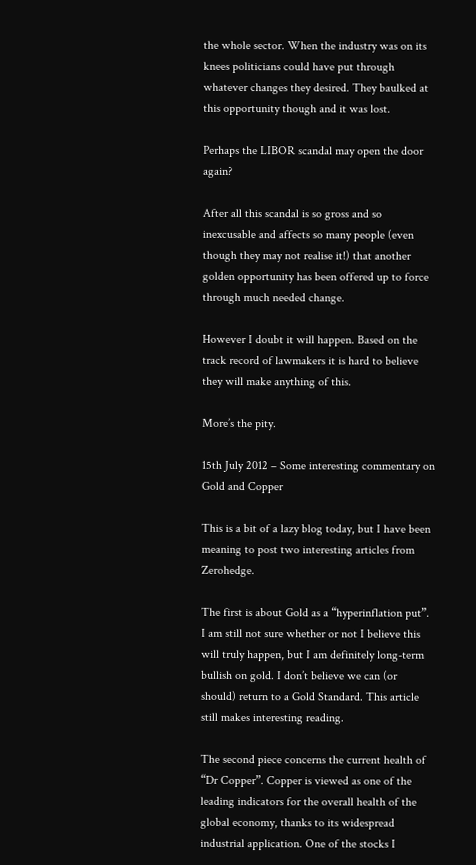the whole sector. When the industry was on its knees politicians could have put through whatever changes they desired. They baulked at this opportunity though and it was lost.

Perhaps the LIBOR scandal may open the door again?

After all this scandal is so gross and so inexcusable and affects so many people (even though they may not realise it!) that another golden opportunity has been offered up to force through much needed change.

However I doubt it will happen. Based on the track record of lawmakers it is hard to believe they will make anything of this.

More’s the pity.

15th July 2012 – Some interesting commentary on Gold and Copper

This is a bit of a lazy blog today, but I have been meaning to post two interesting articles from Zerohedge.

The first is about Gold as a “hyperinflation put”. I am still not sure whether or not I believe this will truly happen, but I am definitely long-term bullish on gold. I don’t believe we can (or should) return to a Gold Standard. This article still makes interesting reading.

The second piece concerns the current health of “Dr Copper”. Copper is viewed as one of the leading indicators for the overall health of the global economy, thanks to its widespread industrial application. One of the stocks I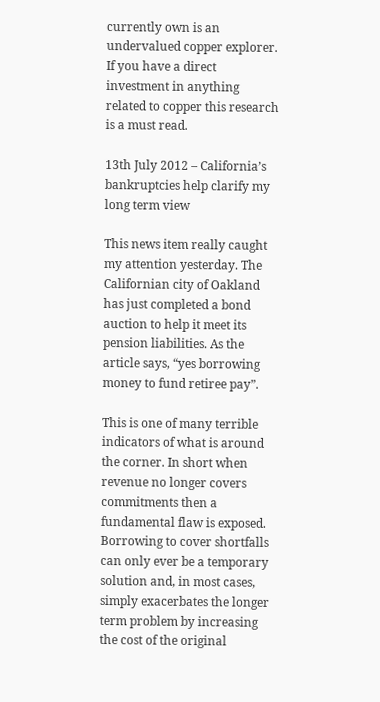currently own is an undervalued copper explorer. If you have a direct investment in anything related to copper this research is a must read.

13th July 2012 – California’s bankruptcies help clarify my long term view

This news item really caught my attention yesterday. The Californian city of Oakland has just completed a bond auction to help it meet its pension liabilities. As the article says, “yes borrowing money to fund retiree pay”.

This is one of many terrible indicators of what is around the corner. In short when revenue no longer covers commitments then a fundamental flaw is exposed. Borrowing to cover shortfalls can only ever be a temporary solution and, in most cases, simply exacerbates the longer term problem by increasing the cost of the original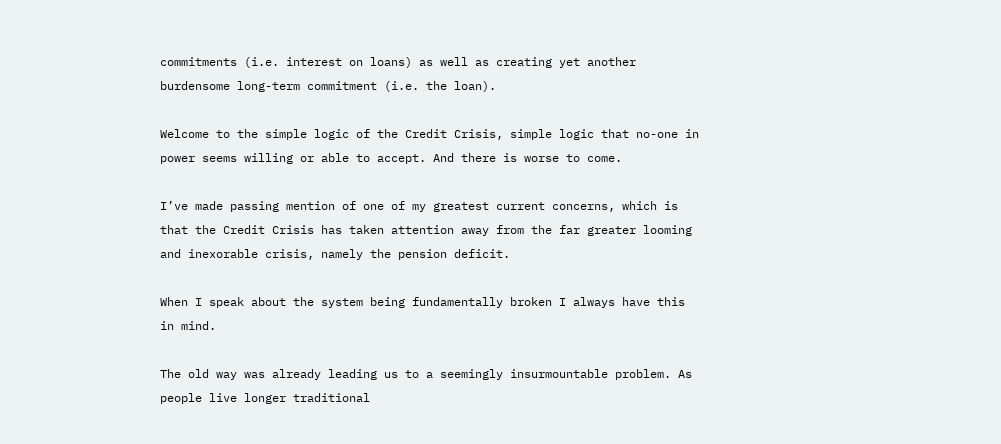commitments (i.e. interest on loans) as well as creating yet another burdensome long-term commitment (i.e. the loan).

Welcome to the simple logic of the Credit Crisis, simple logic that no-one in power seems willing or able to accept. And there is worse to come.

I’ve made passing mention of one of my greatest current concerns, which is that the Credit Crisis has taken attention away from the far greater looming and inexorable crisis, namely the pension deficit.

When I speak about the system being fundamentally broken I always have this in mind.

The old way was already leading us to a seemingly insurmountable problem. As people live longer traditional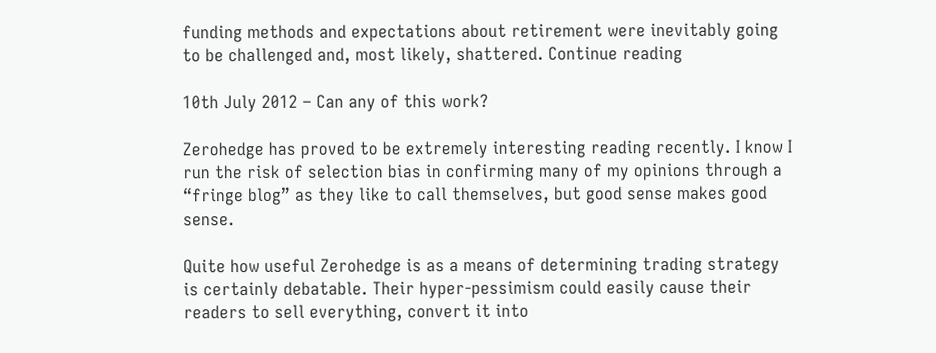funding methods and expectations about retirement were inevitably going to be challenged and, most likely, shattered. Continue reading

10th July 2012 – Can any of this work?

Zerohedge has proved to be extremely interesting reading recently. I know I run the risk of selection bias in confirming many of my opinions through a “fringe blog” as they like to call themselves, but good sense makes good sense.

Quite how useful Zerohedge is as a means of determining trading strategy is certainly debatable. Their hyper-pessimism could easily cause their readers to sell everything, convert it into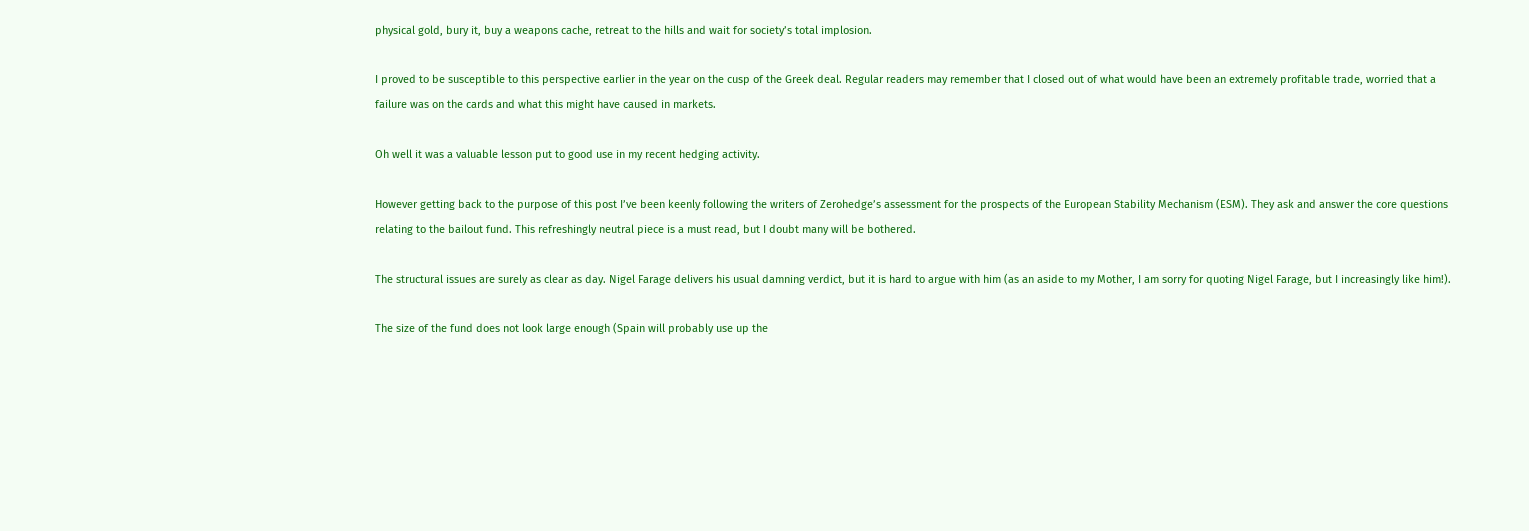physical gold, bury it, buy a weapons cache, retreat to the hills and wait for society’s total implosion.

I proved to be susceptible to this perspective earlier in the year on the cusp of the Greek deal. Regular readers may remember that I closed out of what would have been an extremely profitable trade, worried that a failure was on the cards and what this might have caused in markets.

Oh well it was a valuable lesson put to good use in my recent hedging activity.

However getting back to the purpose of this post I’ve been keenly following the writers of Zerohedge’s assessment for the prospects of the European Stability Mechanism (ESM). They ask and answer the core questions relating to the bailout fund. This refreshingly neutral piece is a must read, but I doubt many will be bothered.

The structural issues are surely as clear as day. Nigel Farage delivers his usual damning verdict, but it is hard to argue with him (as an aside to my Mother, I am sorry for quoting Nigel Farage, but I increasingly like him!).

The size of the fund does not look large enough (Spain will probably use up the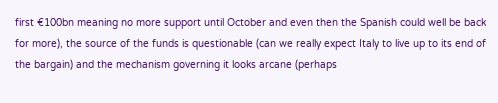first €100bn meaning no more support until October and even then the Spanish could well be back for more), the source of the funds is questionable (can we really expect Italy to live up to its end of the bargain) and the mechanism governing it looks arcane (perhaps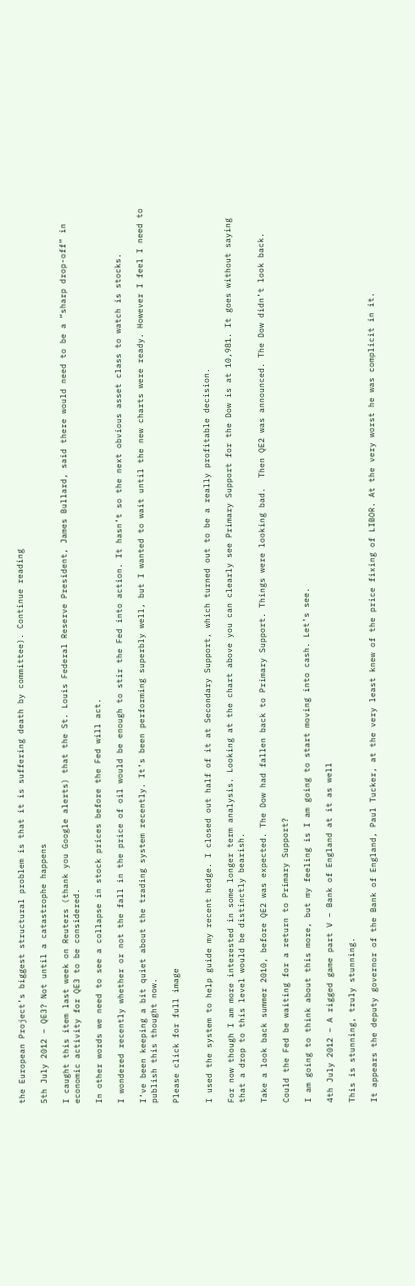the European Project’s biggest structural problem is that it is suffering death by committee). Continue reading

5th July 2012 – QE3? Not until a catastrophe happens

I caught this item last week on Reuters (thank you Google alerts) that the St. Louis Federal Reserve President, James Bullard, said there would need to be a “sharp drop-off” in economic activity for QE3 to be considered.

In other words we need to see a collapse in stock prices before the Fed will act.

I wondered recently whether or not the fall in the price of oil would be enough to stir the Fed into action. It hasn’t so the next obvious asset class to watch is stocks.

I’ve been keeping a bit quiet about the trading system recently. It’s been performing superbly well, but I wanted to wait until the new charts were ready. However I feel I need to publish this thought now.

Please click for full image


I used the system to help guide my recent hedge. I closed out half of it at Secondary Support, which turned out to be a really profitable decision.

For now though I am more interested in some longer term analysis. Looking at the chart above you can clearly see Primary Support for the Dow is at 10,981. It goes without saying that a drop to this level would be distinctly bearish.

Take a look back summer 2010, before QE2 was expected. The Dow had fallen back to Primary Support. Things were looking bad.  Then QE2 was announced. The Dow didn’t look back.

Could the Fed be waiting for a return to Primary Support?

I am going to think about this more, but my feeling is I am going to start moving into cash. Let’s see.

4th July 2012 – A rigged game part V – Bank of England at it as well

This is stunning, truly stunning.

It appears the deputy governor of the Bank of England, Paul Tucker, at the very least knew of the price fixing of LIBOR. At the very worst he was complicit in it.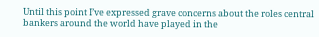Until this point I’ve expressed grave concerns about the roles central bankers around the world have played in the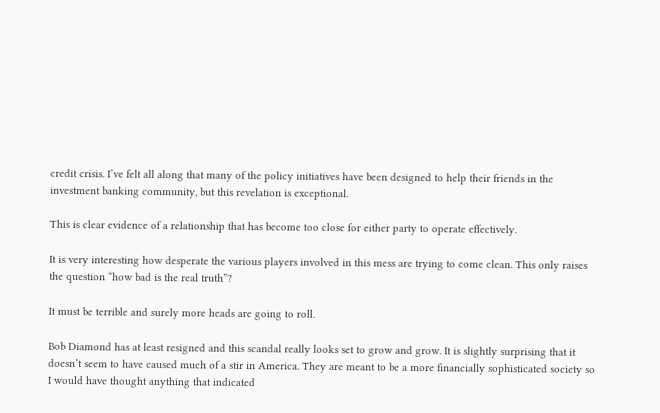credit crisis. I’ve felt all along that many of the policy initiatives have been designed to help their friends in the investment banking community, but this revelation is exceptional.

This is clear evidence of a relationship that has become too close for either party to operate effectively.

It is very interesting how desperate the various players involved in this mess are trying to come clean. This only raises the question “how bad is the real truth”?

It must be terrible and surely more heads are going to roll.

Bob Diamond has at least resigned and this scandal really looks set to grow and grow. It is slightly surprising that it doesn’t seem to have caused much of a stir in America. They are meant to be a more financially sophisticated society so I would have thought anything that indicated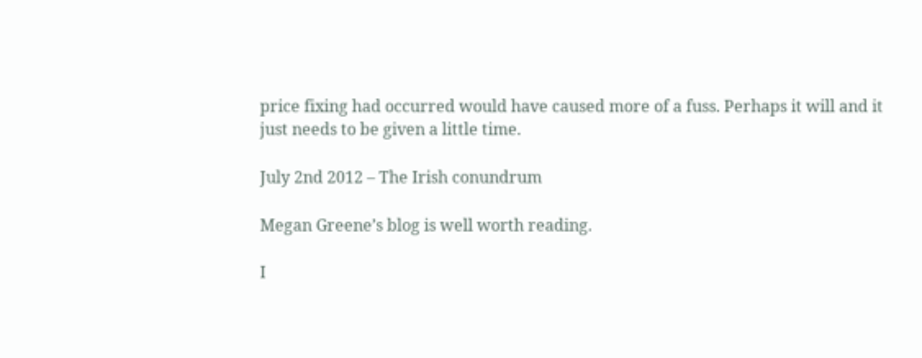price fixing had occurred would have caused more of a fuss. Perhaps it will and it just needs to be given a little time.

July 2nd 2012 – The Irish conundrum

Megan Greene’s blog is well worth reading.

I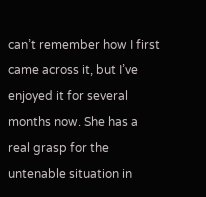can’t remember how I first came across it, but I’ve enjoyed it for several months now. She has a real grasp for the untenable situation in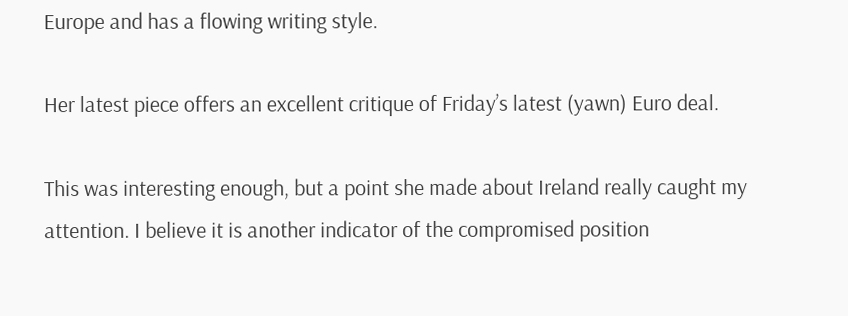Europe and has a flowing writing style.

Her latest piece offers an excellent critique of Friday’s latest (yawn) Euro deal.

This was interesting enough, but a point she made about Ireland really caught my attention. I believe it is another indicator of the compromised position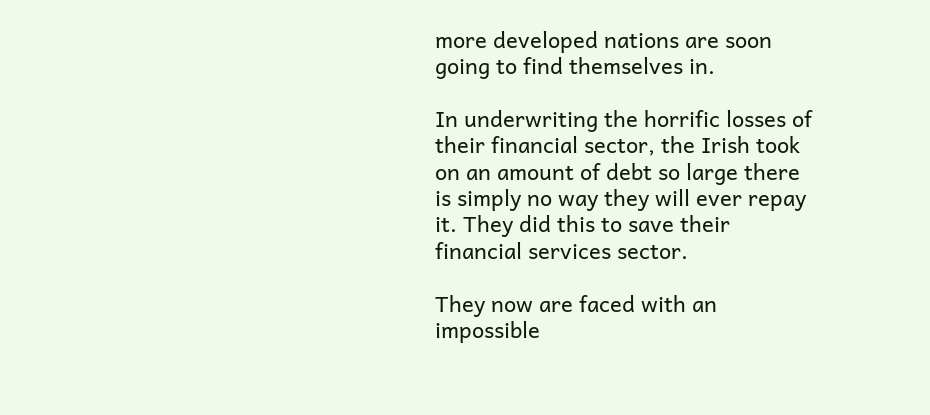more developed nations are soon going to find themselves in.

In underwriting the horrific losses of their financial sector, the Irish took on an amount of debt so large there is simply no way they will ever repay it. They did this to save their financial services sector.

They now are faced with an impossible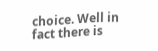choice. Well in fact there is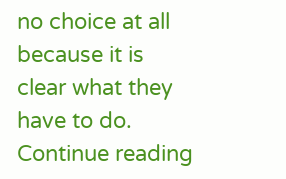no choice at all because it is clear what they have to do. Continue reading